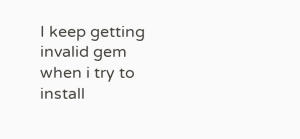I keep getting invalid gem when i try to install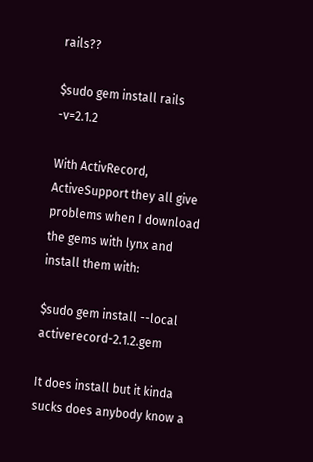rails??

$sudo gem install rails -v=2.1.2

With ActivRecord, ActiveSupport they all give problems when I download the gems with lynx and install them with:

$sudo gem install --local activerecord-2.1.2.gem

It does install but it kinda sucks does anybody know a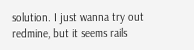solution. I just wanna try out redmine, but it seems rails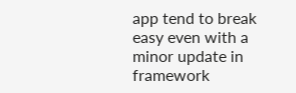app tend to break easy even with a minor update in framework